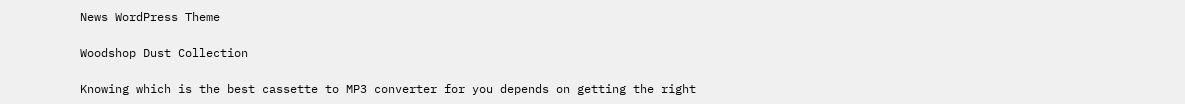News WordPress Theme

Woodshop Dust Collection

Knowing which is the best cassette to MP3 converter for you depends on getting the right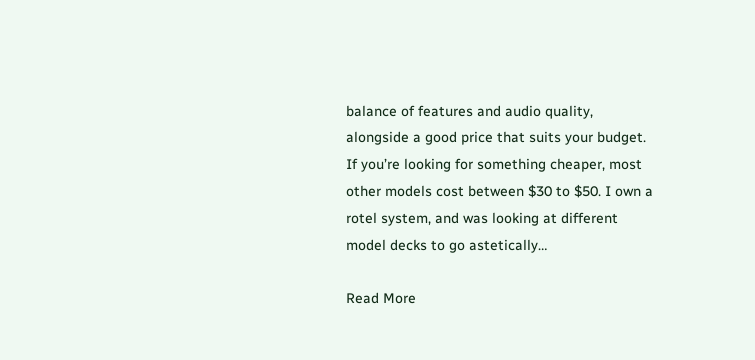balance of features and audio quality, alongside a good price that suits your budget. If you’re looking for something cheaper, most other models cost between $30 to $50. I own a rotel system, and was looking at different model decks to go astetically…

Read More